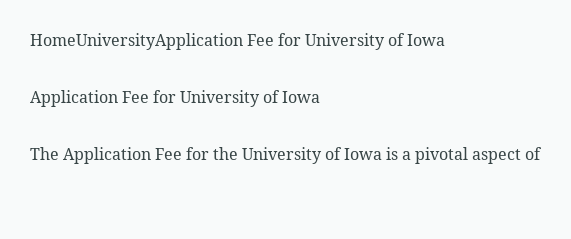HomeUniversityApplication Fee for University of Iowa

Application Fee for University of Iowa

The Application Fee for the University of Iowa is a pivotal aspect of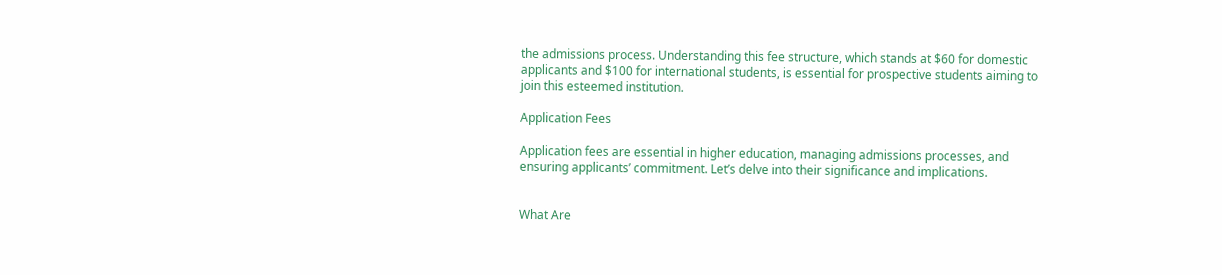the admissions process. Understanding this fee structure, which stands at $60 for domestic applicants and $100 for international students, is essential for prospective students aiming to join this esteemed institution.

Application Fees

Application fees are essential in higher education, managing admissions processes, and ensuring applicants’ commitment. Let’s delve into their significance and implications.


What Are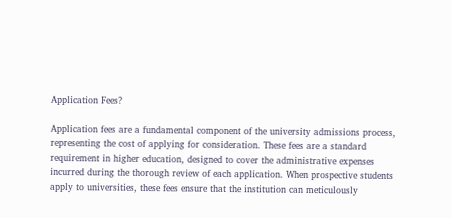Application Fees?

Application fees are a fundamental component of the university admissions process, representing the cost of applying for consideration. These fees are a standard requirement in higher education, designed to cover the administrative expenses incurred during the thorough review of each application. When prospective students apply to universities, these fees ensure that the institution can meticulously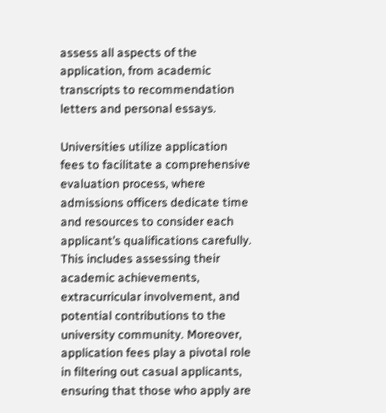assess all aspects of the application, from academic transcripts to recommendation letters and personal essays.

Universities utilize application fees to facilitate a comprehensive evaluation process, where admissions officers dedicate time and resources to consider each applicant’s qualifications carefully. This includes assessing their academic achievements, extracurricular involvement, and potential contributions to the university community. Moreover, application fees play a pivotal role in filtering out casual applicants, ensuring that those who apply are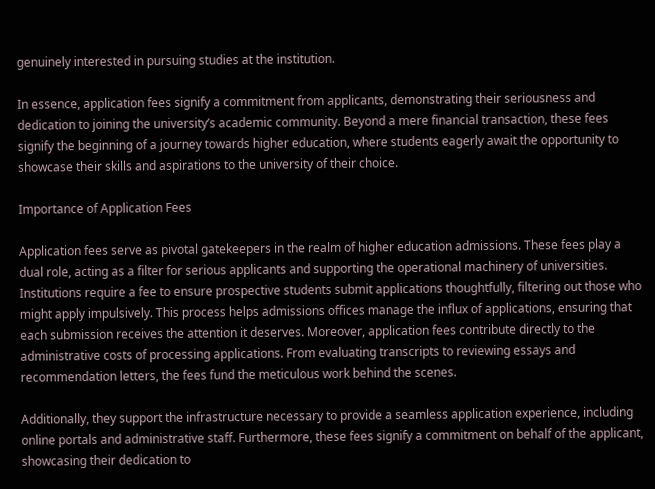genuinely interested in pursuing studies at the institution.

In essence, application fees signify a commitment from applicants, demonstrating their seriousness and dedication to joining the university’s academic community. Beyond a mere financial transaction, these fees signify the beginning of a journey towards higher education, where students eagerly await the opportunity to showcase their skills and aspirations to the university of their choice.

Importance of Application Fees

Application fees serve as pivotal gatekeepers in the realm of higher education admissions. These fees play a dual role, acting as a filter for serious applicants and supporting the operational machinery of universities. Institutions require a fee to ensure prospective students submit applications thoughtfully, filtering out those who might apply impulsively. This process helps admissions offices manage the influx of applications, ensuring that each submission receives the attention it deserves. Moreover, application fees contribute directly to the administrative costs of processing applications. From evaluating transcripts to reviewing essays and recommendation letters, the fees fund the meticulous work behind the scenes.

Additionally, they support the infrastructure necessary to provide a seamless application experience, including online portals and administrative staff. Furthermore, these fees signify a commitment on behalf of the applicant, showcasing their dedication to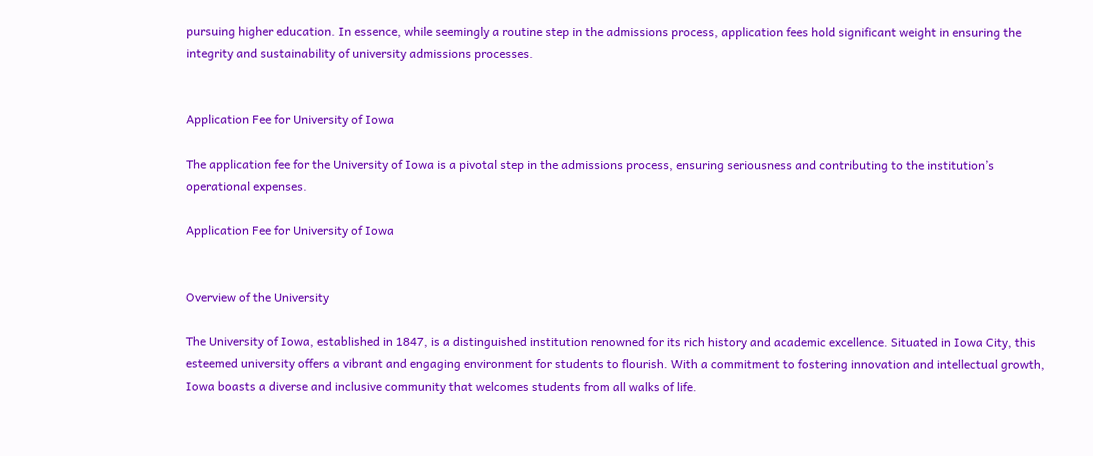pursuing higher education. In essence, while seemingly a routine step in the admissions process, application fees hold significant weight in ensuring the integrity and sustainability of university admissions processes.


Application Fee for University of Iowa

The application fee for the University of Iowa is a pivotal step in the admissions process, ensuring seriousness and contributing to the institution’s operational expenses.

Application Fee for University of Iowa


Overview of the University

The University of Iowa, established in 1847, is a distinguished institution renowned for its rich history and academic excellence. Situated in Iowa City, this esteemed university offers a vibrant and engaging environment for students to flourish. With a commitment to fostering innovation and intellectual growth, Iowa boasts a diverse and inclusive community that welcomes students from all walks of life.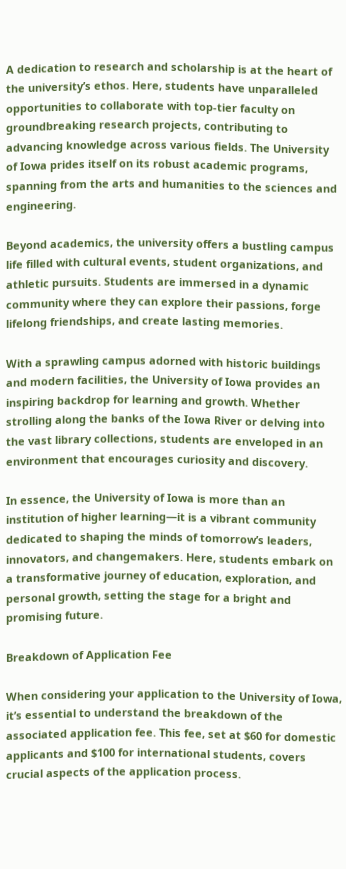A dedication to research and scholarship is at the heart of the university’s ethos. Here, students have unparalleled opportunities to collaborate with top-tier faculty on groundbreaking research projects, contributing to advancing knowledge across various fields. The University of Iowa prides itself on its robust academic programs, spanning from the arts and humanities to the sciences and engineering.

Beyond academics, the university offers a bustling campus life filled with cultural events, student organizations, and athletic pursuits. Students are immersed in a dynamic community where they can explore their passions, forge lifelong friendships, and create lasting memories.

With a sprawling campus adorned with historic buildings and modern facilities, the University of Iowa provides an inspiring backdrop for learning and growth. Whether strolling along the banks of the Iowa River or delving into the vast library collections, students are enveloped in an environment that encourages curiosity and discovery.

In essence, the University of Iowa is more than an institution of higher learning—it is a vibrant community dedicated to shaping the minds of tomorrow’s leaders, innovators, and changemakers. Here, students embark on a transformative journey of education, exploration, and personal growth, setting the stage for a bright and promising future.

Breakdown of Application Fee

When considering your application to the University of Iowa, it’s essential to understand the breakdown of the associated application fee. This fee, set at $60 for domestic applicants and $100 for international students, covers crucial aspects of the application process.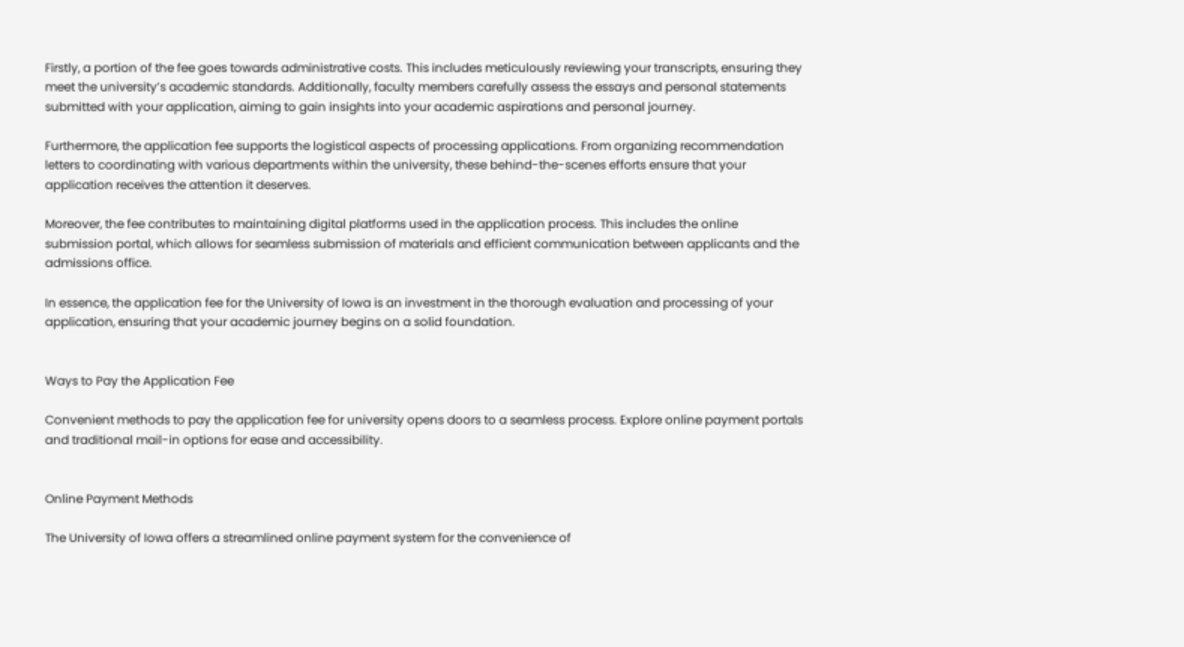Firstly, a portion of the fee goes towards administrative costs. This includes meticulously reviewing your transcripts, ensuring they meet the university’s academic standards. Additionally, faculty members carefully assess the essays and personal statements submitted with your application, aiming to gain insights into your academic aspirations and personal journey.

Furthermore, the application fee supports the logistical aspects of processing applications. From organizing recommendation letters to coordinating with various departments within the university, these behind-the-scenes efforts ensure that your application receives the attention it deserves.

Moreover, the fee contributes to maintaining digital platforms used in the application process. This includes the online submission portal, which allows for seamless submission of materials and efficient communication between applicants and the admissions office.

In essence, the application fee for the University of Iowa is an investment in the thorough evaluation and processing of your application, ensuring that your academic journey begins on a solid foundation.


Ways to Pay the Application Fee

Convenient methods to pay the application fee for university opens doors to a seamless process. Explore online payment portals and traditional mail-in options for ease and accessibility.


Online Payment Methods

The University of Iowa offers a streamlined online payment system for the convenience of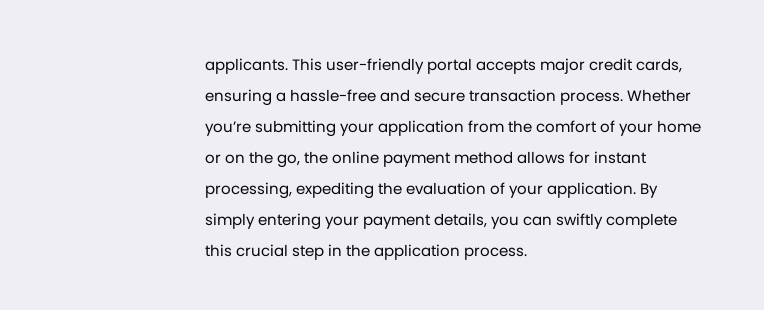applicants. This user-friendly portal accepts major credit cards, ensuring a hassle-free and secure transaction process. Whether you’re submitting your application from the comfort of your home or on the go, the online payment method allows for instant processing, expediting the evaluation of your application. By simply entering your payment details, you can swiftly complete this crucial step in the application process.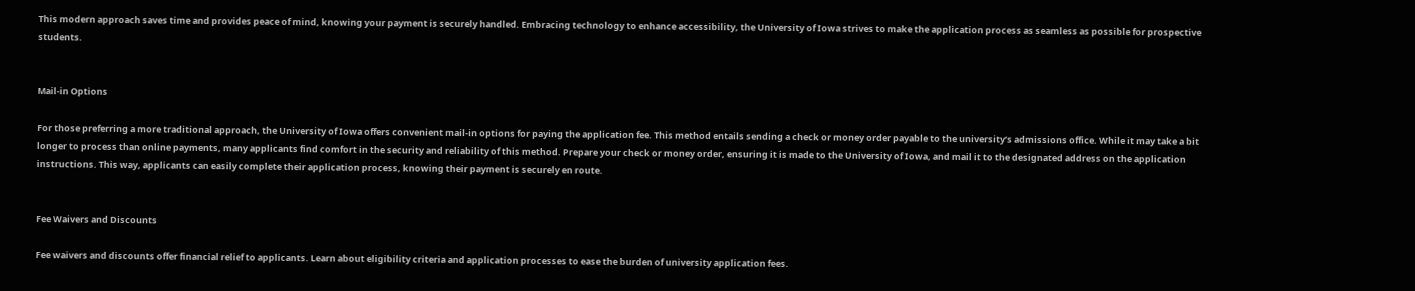This modern approach saves time and provides peace of mind, knowing your payment is securely handled. Embracing technology to enhance accessibility, the University of Iowa strives to make the application process as seamless as possible for prospective students.


Mail-in Options

For those preferring a more traditional approach, the University of Iowa offers convenient mail-in options for paying the application fee. This method entails sending a check or money order payable to the university’s admissions office. While it may take a bit longer to process than online payments, many applicants find comfort in the security and reliability of this method. Prepare your check or money order, ensuring it is made to the University of Iowa, and mail it to the designated address on the application instructions. This way, applicants can easily complete their application process, knowing their payment is securely en route.


Fee Waivers and Discounts

Fee waivers and discounts offer financial relief to applicants. Learn about eligibility criteria and application processes to ease the burden of university application fees.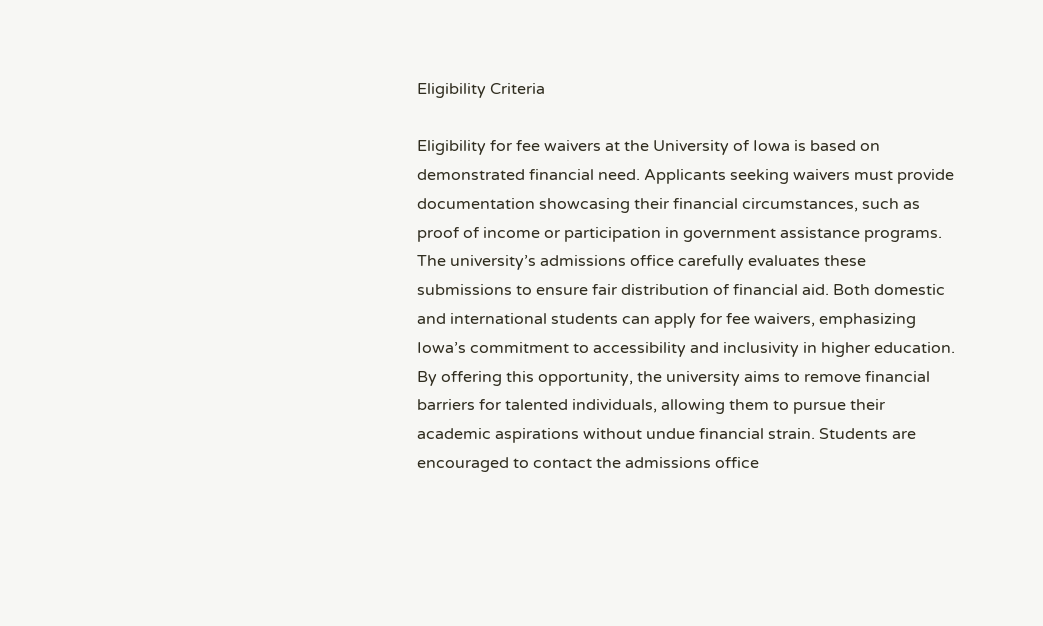Eligibility Criteria

Eligibility for fee waivers at the University of Iowa is based on demonstrated financial need. Applicants seeking waivers must provide documentation showcasing their financial circumstances, such as proof of income or participation in government assistance programs. The university’s admissions office carefully evaluates these submissions to ensure fair distribution of financial aid. Both domestic and international students can apply for fee waivers, emphasizing Iowa’s commitment to accessibility and inclusivity in higher education. By offering this opportunity, the university aims to remove financial barriers for talented individuals, allowing them to pursue their academic aspirations without undue financial strain. Students are encouraged to contact the admissions office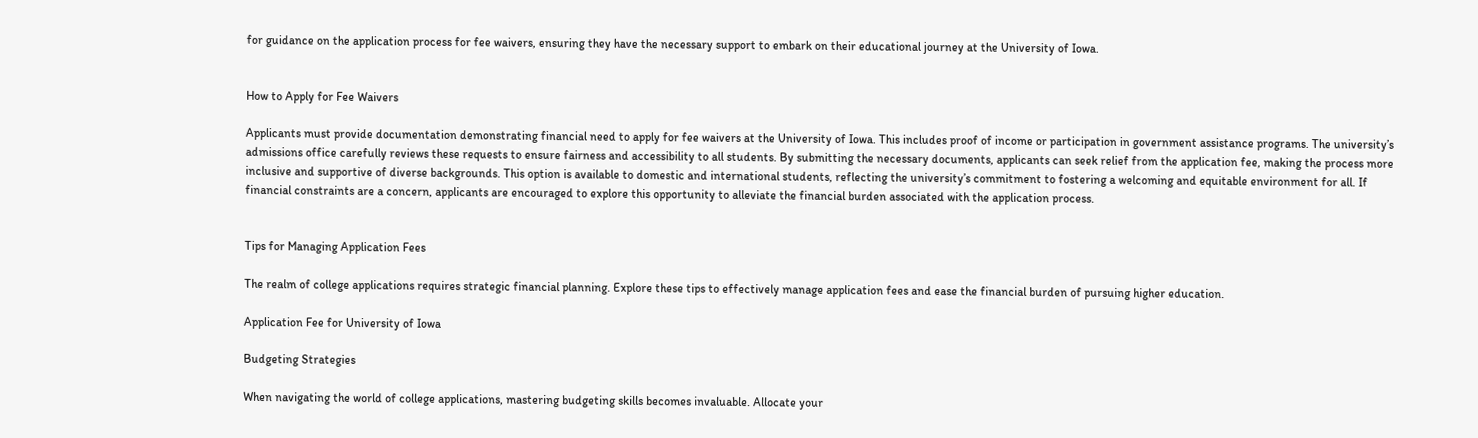for guidance on the application process for fee waivers, ensuring they have the necessary support to embark on their educational journey at the University of Iowa.


How to Apply for Fee Waivers

Applicants must provide documentation demonstrating financial need to apply for fee waivers at the University of Iowa. This includes proof of income or participation in government assistance programs. The university’s admissions office carefully reviews these requests to ensure fairness and accessibility to all students. By submitting the necessary documents, applicants can seek relief from the application fee, making the process more inclusive and supportive of diverse backgrounds. This option is available to domestic and international students, reflecting the university’s commitment to fostering a welcoming and equitable environment for all. If financial constraints are a concern, applicants are encouraged to explore this opportunity to alleviate the financial burden associated with the application process.


Tips for Managing Application Fees

The realm of college applications requires strategic financial planning. Explore these tips to effectively manage application fees and ease the financial burden of pursuing higher education.

Application Fee for University of Iowa

Budgeting Strategies

When navigating the world of college applications, mastering budgeting skills becomes invaluable. Allocate your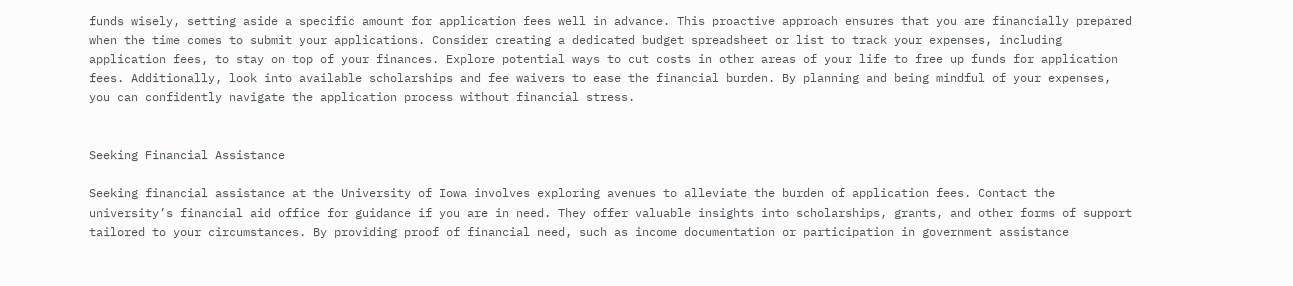funds wisely, setting aside a specific amount for application fees well in advance. This proactive approach ensures that you are financially prepared when the time comes to submit your applications. Consider creating a dedicated budget spreadsheet or list to track your expenses, including application fees, to stay on top of your finances. Explore potential ways to cut costs in other areas of your life to free up funds for application fees. Additionally, look into available scholarships and fee waivers to ease the financial burden. By planning and being mindful of your expenses, you can confidently navigate the application process without financial stress.


Seeking Financial Assistance

Seeking financial assistance at the University of Iowa involves exploring avenues to alleviate the burden of application fees. Contact the university’s financial aid office for guidance if you are in need. They offer valuable insights into scholarships, grants, and other forms of support tailored to your circumstances. By providing proof of financial need, such as income documentation or participation in government assistance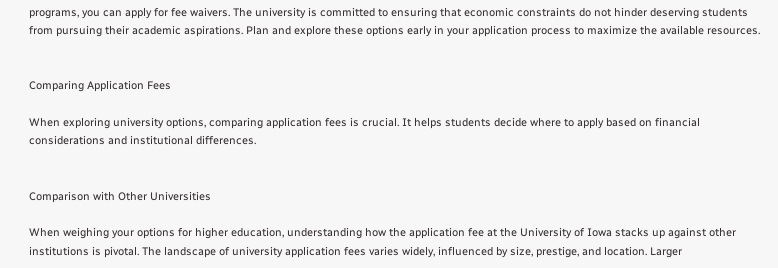programs, you can apply for fee waivers. The university is committed to ensuring that economic constraints do not hinder deserving students from pursuing their academic aspirations. Plan and explore these options early in your application process to maximize the available resources.


Comparing Application Fees

When exploring university options, comparing application fees is crucial. It helps students decide where to apply based on financial considerations and institutional differences.


Comparison with Other Universities

When weighing your options for higher education, understanding how the application fee at the University of Iowa stacks up against other institutions is pivotal. The landscape of university application fees varies widely, influenced by size, prestige, and location. Larger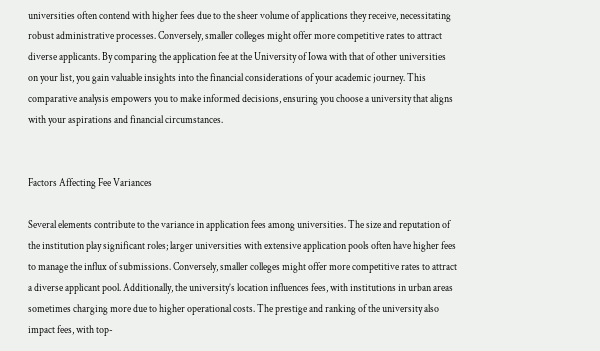universities often contend with higher fees due to the sheer volume of applications they receive, necessitating robust administrative processes. Conversely, smaller colleges might offer more competitive rates to attract diverse applicants. By comparing the application fee at the University of Iowa with that of other universities on your list, you gain valuable insights into the financial considerations of your academic journey. This comparative analysis empowers you to make informed decisions, ensuring you choose a university that aligns with your aspirations and financial circumstances.


Factors Affecting Fee Variances

Several elements contribute to the variance in application fees among universities. The size and reputation of the institution play significant roles; larger universities with extensive application pools often have higher fees to manage the influx of submissions. Conversely, smaller colleges might offer more competitive rates to attract a diverse applicant pool. Additionally, the university’s location influences fees, with institutions in urban areas sometimes charging more due to higher operational costs. The prestige and ranking of the university also impact fees, with top-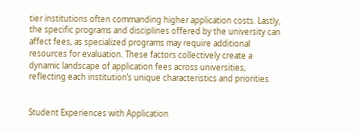tier institutions often commanding higher application costs. Lastly, the specific programs and disciplines offered by the university can affect fees, as specialized programs may require additional resources for evaluation. These factors collectively create a dynamic landscape of application fees across universities, reflecting each institution’s unique characteristics and priorities.


Student Experiences with Application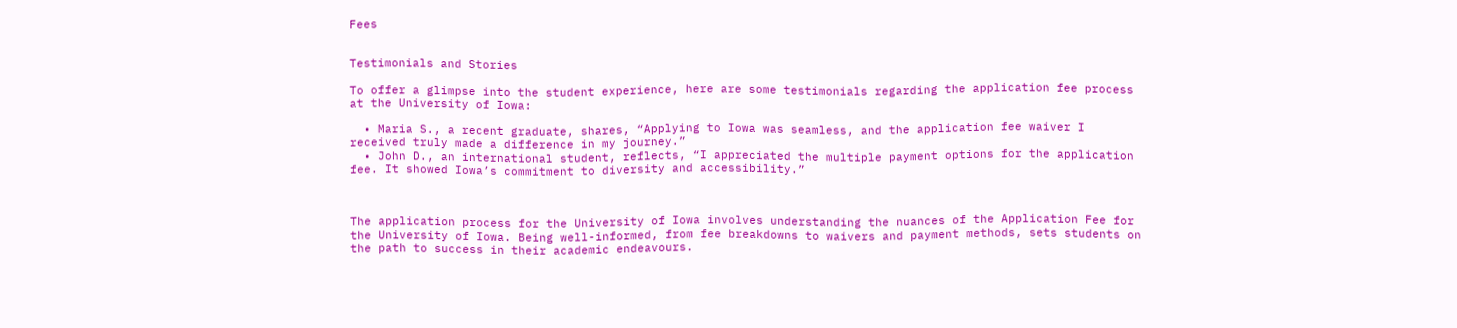Fees


Testimonials and Stories

To offer a glimpse into the student experience, here are some testimonials regarding the application fee process at the University of Iowa:

  • Maria S., a recent graduate, shares, “Applying to Iowa was seamless, and the application fee waiver I received truly made a difference in my journey.”
  • John D., an international student, reflects, “I appreciated the multiple payment options for the application fee. It showed Iowa’s commitment to diversity and accessibility.”



The application process for the University of Iowa involves understanding the nuances of the Application Fee for the University of Iowa. Being well-informed, from fee breakdowns to waivers and payment methods, sets students on the path to success in their academic endeavours.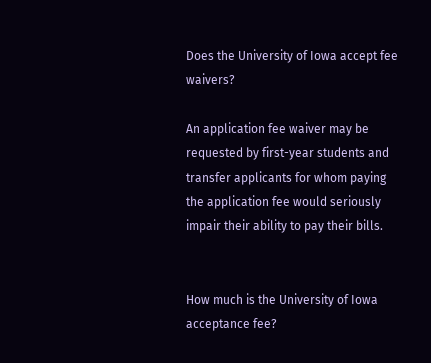Does the University of Iowa accept fee waivers?

An application fee waiver may be requested by first-year students and transfer applicants for whom paying the application fee would seriously impair their ability to pay their bills.


How much is the University of Iowa acceptance fee?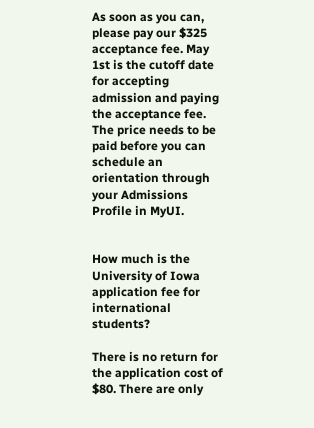As soon as you can, please pay our $325 acceptance fee. May 1st is the cutoff date for accepting admission and paying the acceptance fee. The price needs to be paid before you can schedule an orientation through your Admissions Profile in MyUI.


How much is the University of Iowa application fee for international students?

There is no return for the application cost of $80. There are only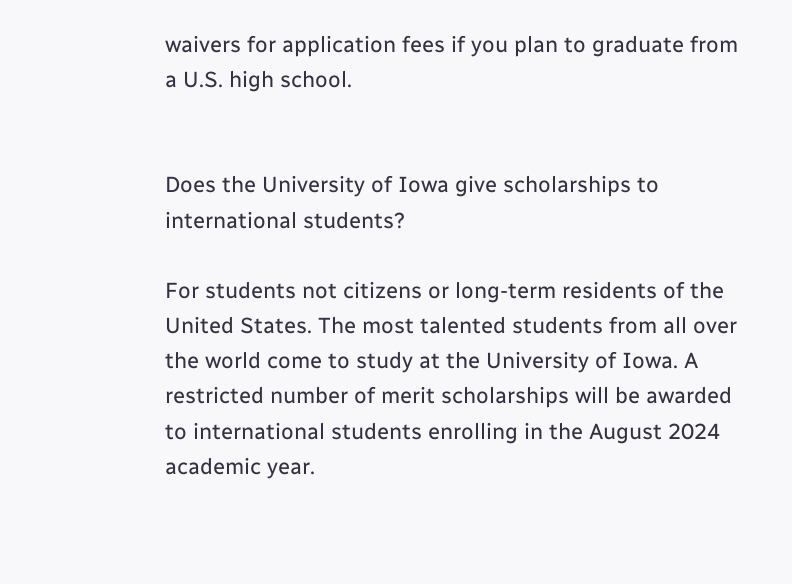waivers for application fees if you plan to graduate from a U.S. high school.


Does the University of Iowa give scholarships to international students?

For students not citizens or long-term residents of the United States. The most talented students from all over the world come to study at the University of Iowa. A restricted number of merit scholarships will be awarded to international students enrolling in the August 2024 academic year.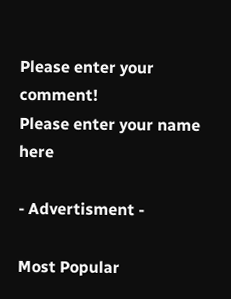Please enter your comment!
Please enter your name here

- Advertisment -

Most Popular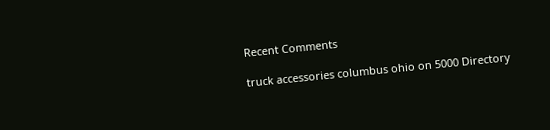Recent Comments

truck accessories columbus ohio on 5000 Directory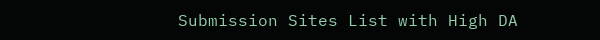Submission Sites List with High DA